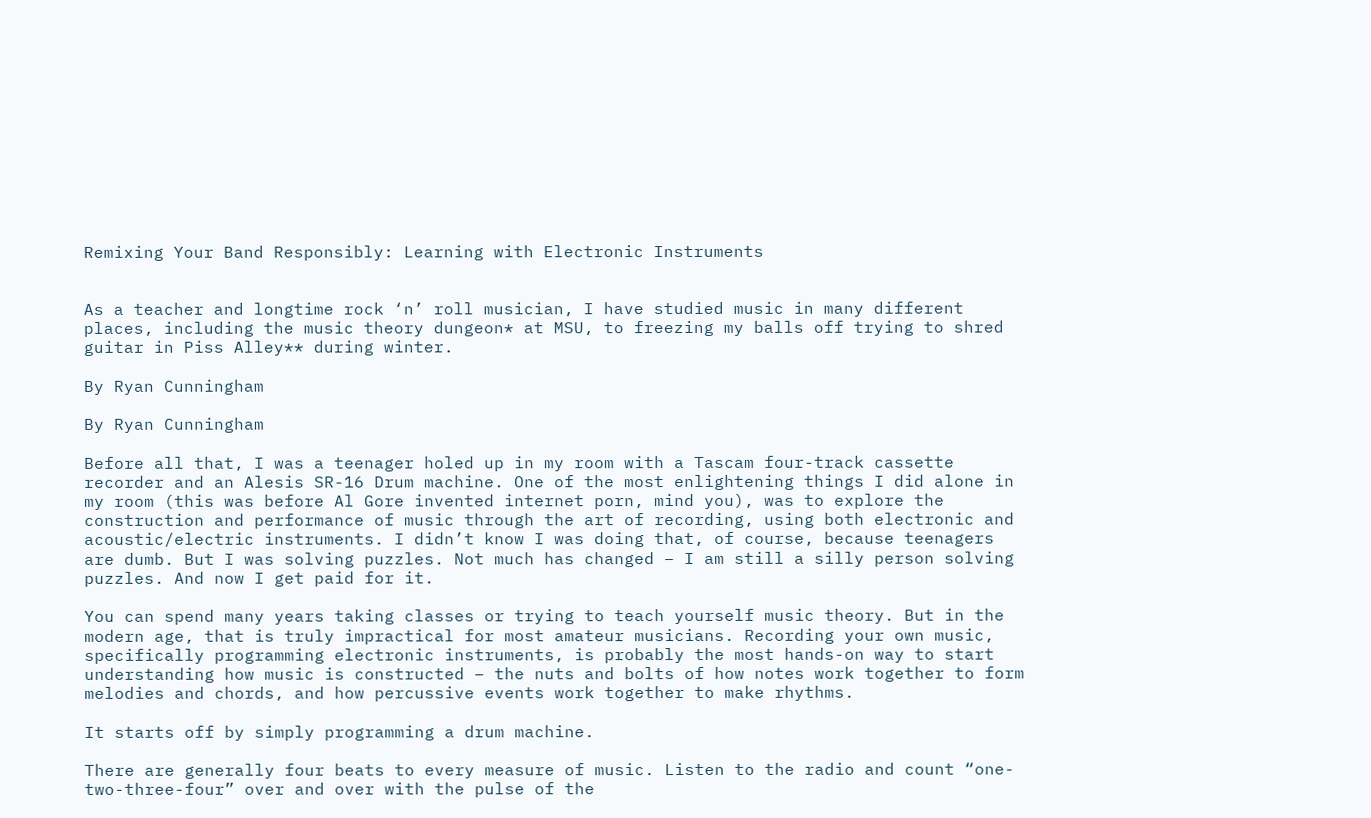Remixing Your Band Responsibly: Learning with Electronic Instruments


As a teacher and longtime rock ‘n’ roll musician, I have studied music in many different places, including the music theory dungeon* at MSU, to freezing my balls off trying to shred guitar in Piss Alley** during winter.

By Ryan Cunningham

By Ryan Cunningham

Before all that, I was a teenager holed up in my room with a Tascam four-track cassette recorder and an Alesis SR-16 Drum machine. One of the most enlightening things I did alone in my room (this was before Al Gore invented internet porn, mind you), was to explore the construction and performance of music through the art of recording, using both electronic and acoustic/electric instruments. I didn’t know I was doing that, of course, because teenagers are dumb. But I was solving puzzles. Not much has changed – I am still a silly person solving puzzles. And now I get paid for it.

You can spend many years taking classes or trying to teach yourself music theory. But in the modern age, that is truly impractical for most amateur musicians. Recording your own music, specifically programming electronic instruments, is probably the most hands-on way to start understanding how music is constructed – the nuts and bolts of how notes work together to form melodies and chords, and how percussive events work together to make rhythms.

It starts off by simply programming a drum machine.

There are generally four beats to every measure of music. Listen to the radio and count “one-two-three-four” over and over with the pulse of the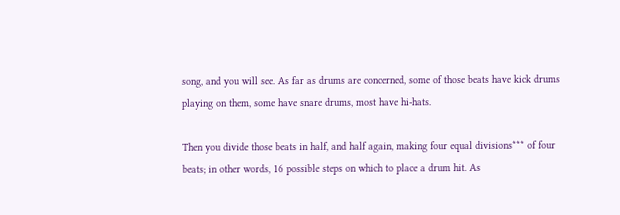song, and you will see. As far as drums are concerned, some of those beats have kick drums playing on them, some have snare drums, most have hi-hats.

Then you divide those beats in half, and half again, making four equal divisions*** of four beats; in other words, 16 possible steps on which to place a drum hit. As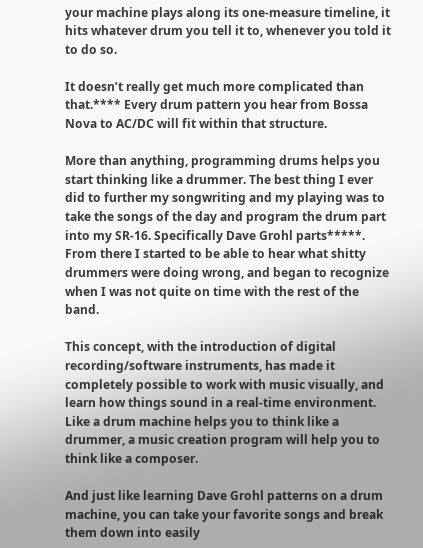your machine plays along its one-measure timeline, it hits whatever drum you tell it to, whenever you told it to do so.

It doesn’t really get much more complicated than that.**** Every drum pattern you hear from Bossa Nova to AC/DC will fit within that structure.

More than anything, programming drums helps you start thinking like a drummer. The best thing I ever did to further my songwriting and my playing was to take the songs of the day and program the drum part into my SR-16. Specifically Dave Grohl parts*****. From there I started to be able to hear what shitty drummers were doing wrong, and began to recognize when I was not quite on time with the rest of the band.

This concept, with the introduction of digital recording/software instruments, has made it completely possible to work with music visually, and learn how things sound in a real-time environment. Like a drum machine helps you to think like a drummer, a music creation program will help you to think like a composer.

And just like learning Dave Grohl patterns on a drum machine, you can take your favorite songs and break them down into easily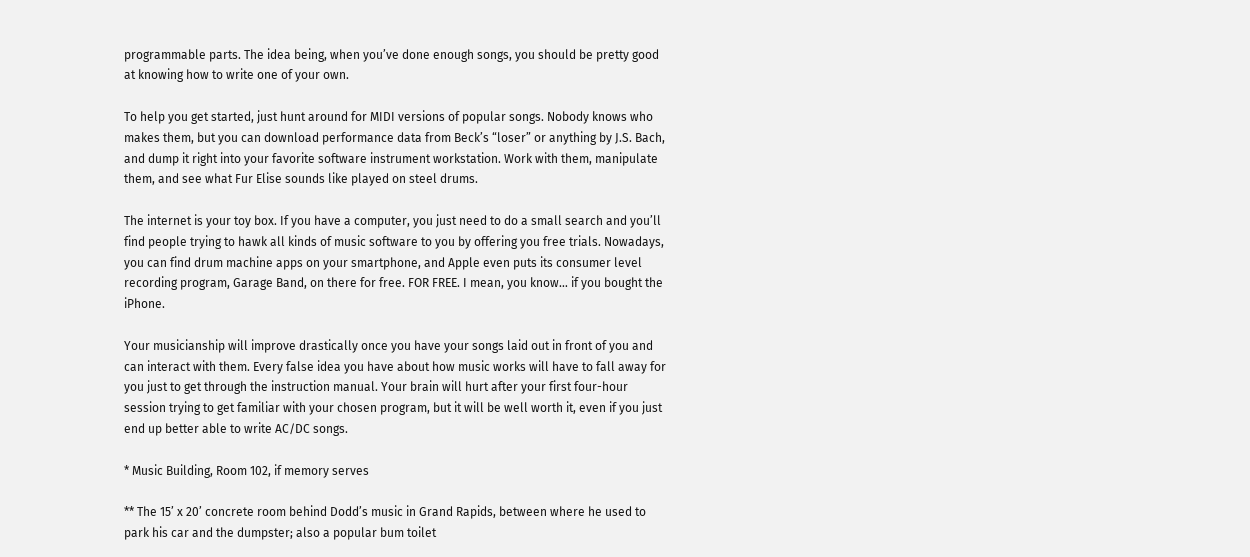programmable parts. The idea being, when you’ve done enough songs, you should be pretty good at knowing how to write one of your own.

To help you get started, just hunt around for MIDI versions of popular songs. Nobody knows who makes them, but you can download performance data from Beck’s “loser” or anything by J.S. Bach, and dump it right into your favorite software instrument workstation. Work with them, manipulate them, and see what Fur Elise sounds like played on steel drums.

The internet is your toy box. If you have a computer, you just need to do a small search and you’ll find people trying to hawk all kinds of music software to you by offering you free trials. Nowadays, you can find drum machine apps on your smartphone, and Apple even puts its consumer level recording program, Garage Band, on there for free. FOR FREE. I mean, you know… if you bought the iPhone.

Your musicianship will improve drastically once you have your songs laid out in front of you and can interact with them. Every false idea you have about how music works will have to fall away for you just to get through the instruction manual. Your brain will hurt after your first four-hour session trying to get familiar with your chosen program, but it will be well worth it, even if you just end up better able to write AC/DC songs.

* Music Building, Room 102, if memory serves

** The 15’ x 20’ concrete room behind Dodd’s music in Grand Rapids, between where he used to park his car and the dumpster; also a popular bum toilet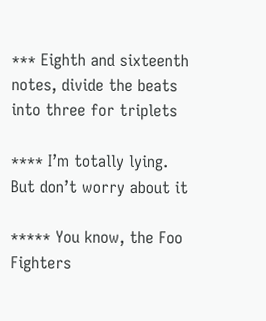*** Eighth and sixteenth notes, divide the beats into three for triplets

**** I’m totally lying. But don’t worry about it

***** You know, the Foo Fighters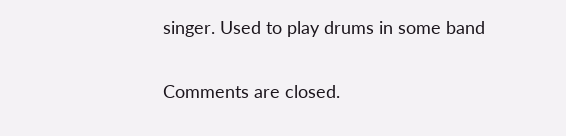singer. Used to play drums in some band

Comments are closed.